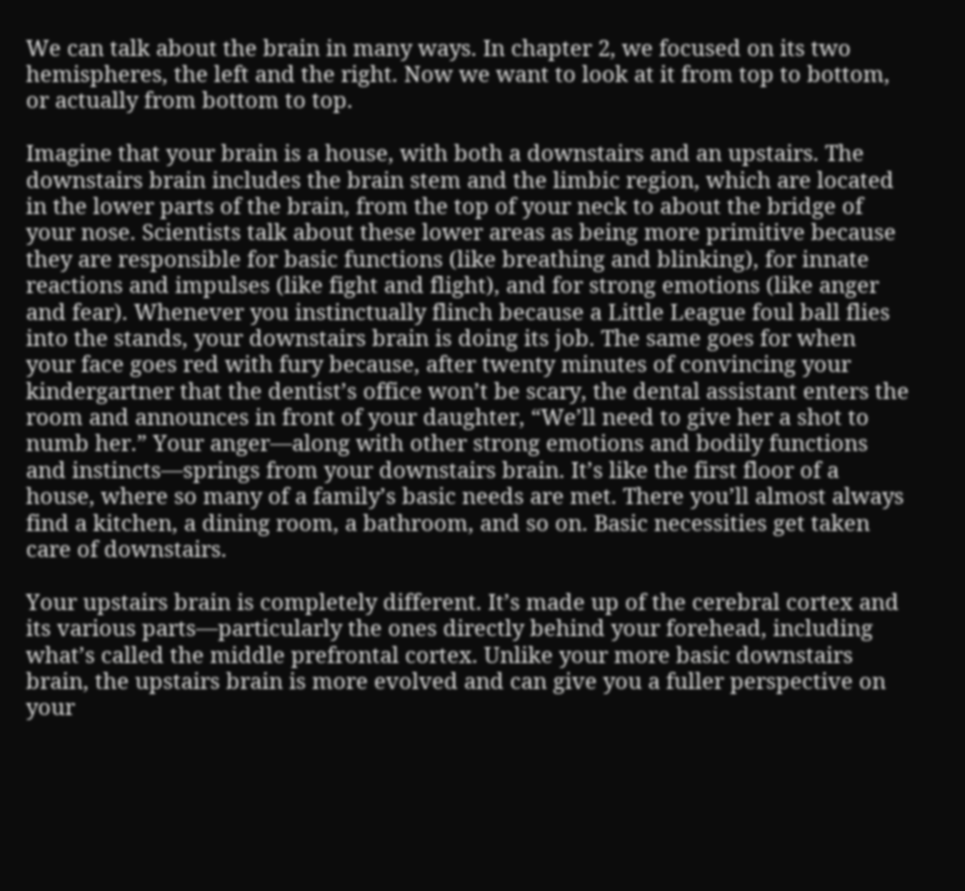We can talk about the brain in many ways. In chapter 2, we focused on its two hemispheres, the left and the right. Now we want to look at it from top to bottom, or actually from bottom to top.

Imagine that your brain is a house, with both a downstairs and an upstairs. The downstairs brain includes the brain stem and the limbic region, which are located in the lower parts of the brain, from the top of your neck to about the bridge of your nose. Scientists talk about these lower areas as being more primitive because they are responsible for basic functions (like breathing and blinking), for innate reactions and impulses (like fight and flight), and for strong emotions (like anger and fear). Whenever you instinctually flinch because a Little League foul ball flies into the stands, your downstairs brain is doing its job. The same goes for when your face goes red with fury because, after twenty minutes of convincing your kindergartner that the dentist’s office won’t be scary, the dental assistant enters the room and announces in front of your daughter, “We’ll need to give her a shot to numb her.” Your anger—along with other strong emotions and bodily functions and instincts—springs from your downstairs brain. It’s like the first floor of a house, where so many of a family’s basic needs are met. There you’ll almost always find a kitchen, a dining room, a bathroom, and so on. Basic necessities get taken care of downstairs.

Your upstairs brain is completely different. It’s made up of the cerebral cortex and its various parts—particularly the ones directly behind your forehead, including what’s called the middle prefrontal cortex. Unlike your more basic downstairs brain, the upstairs brain is more evolved and can give you a fuller perspective on your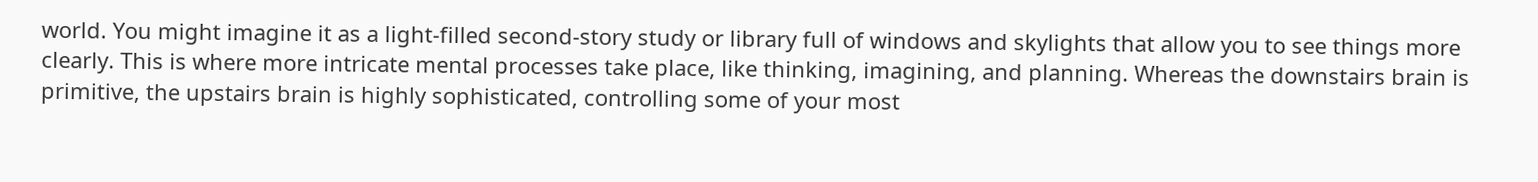world. You might imagine it as a light-filled second-story study or library full of windows and skylights that allow you to see things more clearly. This is where more intricate mental processes take place, like thinking, imagining, and planning. Whereas the downstairs brain is primitive, the upstairs brain is highly sophisticated, controlling some of your most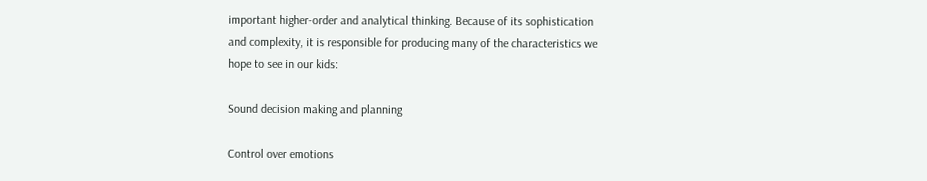important higher-order and analytical thinking. Because of its sophistication and complexity, it is responsible for producing many of the characteristics we hope to see in our kids:

Sound decision making and planning

Control over emotions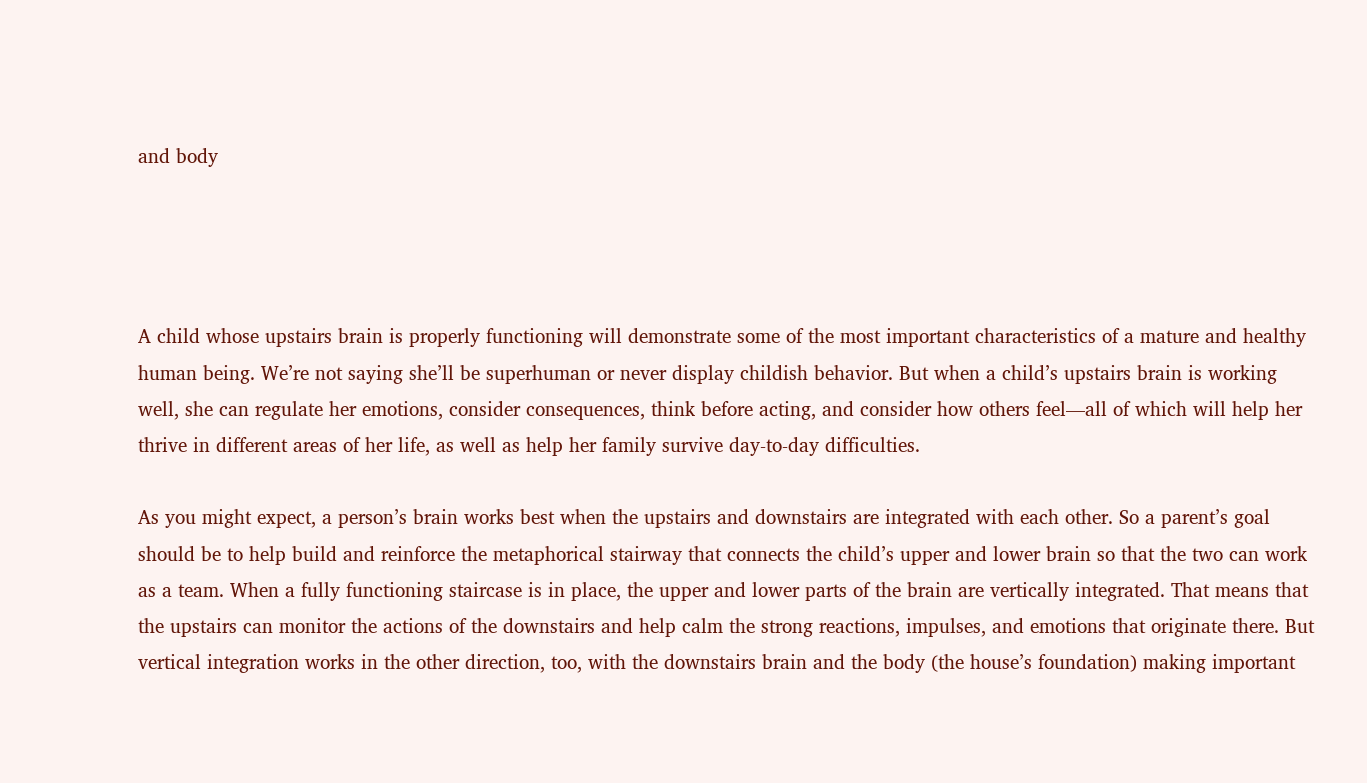and body




A child whose upstairs brain is properly functioning will demonstrate some of the most important characteristics of a mature and healthy human being. We’re not saying she’ll be superhuman or never display childish behavior. But when a child’s upstairs brain is working well, she can regulate her emotions, consider consequences, think before acting, and consider how others feel—all of which will help her thrive in different areas of her life, as well as help her family survive day-to-day difficulties.

As you might expect, a person’s brain works best when the upstairs and downstairs are integrated with each other. So a parent’s goal should be to help build and reinforce the metaphorical stairway that connects the child’s upper and lower brain so that the two can work as a team. When a fully functioning staircase is in place, the upper and lower parts of the brain are vertically integrated. That means that the upstairs can monitor the actions of the downstairs and help calm the strong reactions, impulses, and emotions that originate there. But vertical integration works in the other direction, too, with the downstairs brain and the body (the house’s foundation) making important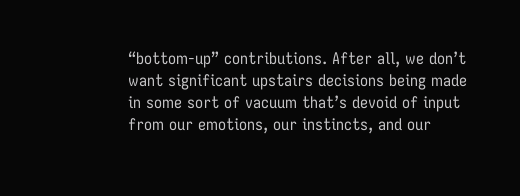“bottom-up” contributions. After all, we don’t want significant upstairs decisions being made in some sort of vacuum that’s devoid of input from our emotions, our instincts, and our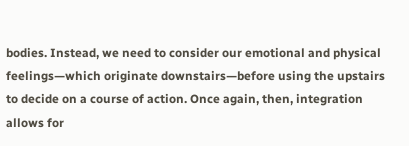bodies. Instead, we need to consider our emotional and physical feelings—which originate downstairs—before using the upstairs to decide on a course of action. Once again, then, integration allows for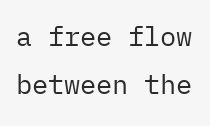a free flow between the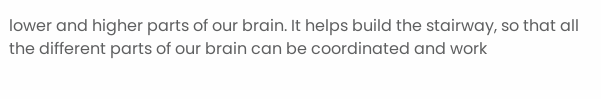lower and higher parts of our brain. It helps build the stairway, so that all the different parts of our brain can be coordinated and work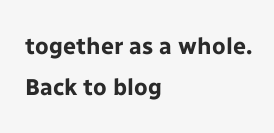together as a whole.
Back to blog